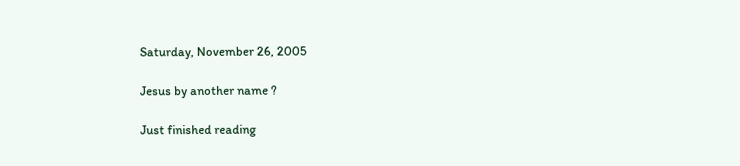Saturday, November 26, 2005

Jesus by another name ?

Just finished reading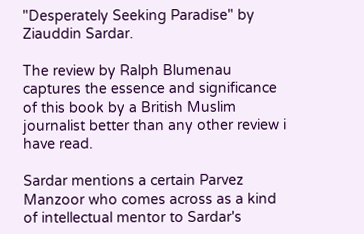"Desperately Seeking Paradise" by Ziauddin Sardar.

The review by Ralph Blumenau captures the essence and significance of this book by a British Muslim journalist better than any other review i have read.

Sardar mentions a certain Parvez Manzoor who comes across as a kind of intellectual mentor to Sardar's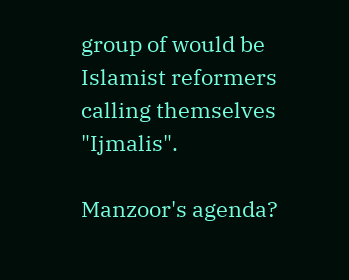group of would be Islamist reformers calling themselves "Ijmalis".

Manzoor's agenda?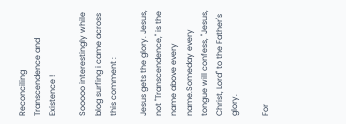Reconciling Transcendence and Existence !

Sooooo interestingly while blog surfing i came across this comment :

Jesus gets the glory. Jesus, not "Transcendence," is the name above every name.Someday every tongue will confess, "Jesus, Christ, Lord" to the Father's glory.

For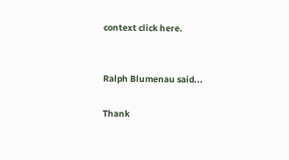context click here.


Ralph Blumenau said...

Thank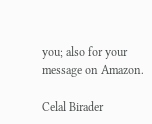you; also for your message on Amazon.

Celal Birader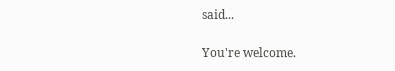said...

You're welcome.